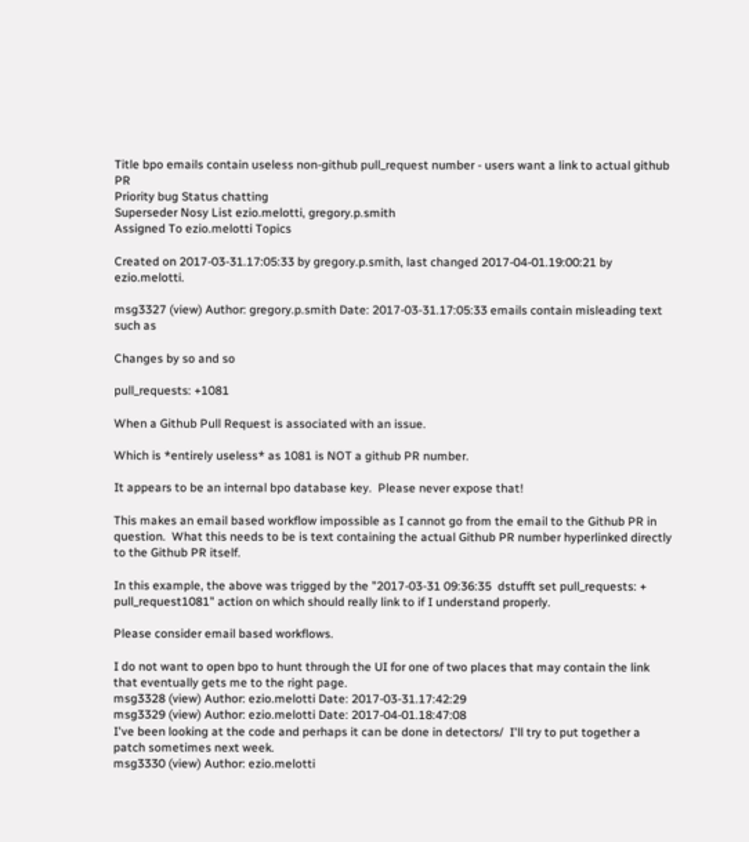Title bpo emails contain useless non-github pull_request number - users want a link to actual github PR
Priority bug Status chatting
Superseder Nosy List ezio.melotti, gregory.p.smith
Assigned To ezio.melotti Topics

Created on 2017-03-31.17:05:33 by gregory.p.smith, last changed 2017-04-01.19:00:21 by ezio.melotti.

msg3327 (view) Author: gregory.p.smith Date: 2017-03-31.17:05:33 emails contain misleading text such as

Changes by so and so

pull_requests: +1081

When a Github Pull Request is associated with an issue.

Which is *entirely useless* as 1081 is NOT a github PR number.

It appears to be an internal bpo database key.  Please never expose that!

This makes an email based workflow impossible as I cannot go from the email to the Github PR in question.  What this needs to be is text containing the actual Github PR number hyperlinked directly to the Github PR itself.

In this example, the above was trigged by the "2017-03-31 09:36:35  dstufft set pull_requests: + pull_request1081" action on which should really link to if I understand properly.

Please consider email based workflows.

I do not want to open bpo to hunt through the UI for one of two places that may contain the link that eventually gets me to the right page.
msg3328 (view) Author: ezio.melotti Date: 2017-03-31.17:42:29
msg3329 (view) Author: ezio.melotti Date: 2017-04-01.18:47:08
I've been looking at the code and perhaps it can be done in detectors/  I'll try to put together a patch sometimes next week.
msg3330 (view) Author: ezio.melotti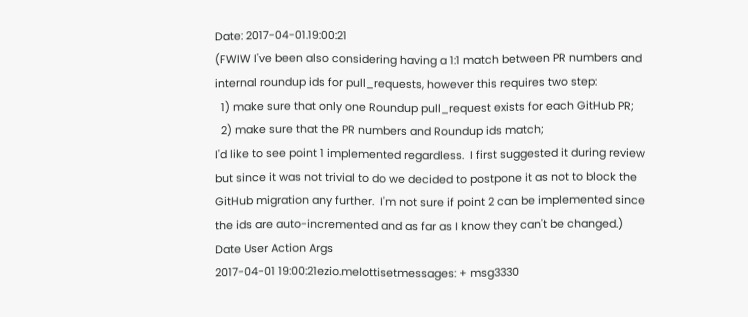Date: 2017-04-01.19:00:21
(FWIW I've been also considering having a 1:1 match between PR numbers and internal roundup ids for pull_requests, however this requires two step:
  1) make sure that only one Roundup pull_request exists for each GitHub PR;
  2) make sure that the PR numbers and Roundup ids match;
I'd like to see point 1 implemented regardless.  I first suggested it during review but since it was not trivial to do we decided to postpone it as not to block the GitHub migration any further.  I'm not sure if point 2 can be implemented since the ids are auto-incremented and as far as I know they can't be changed.)
Date User Action Args
2017-04-01 19:00:21ezio.melottisetmessages: + msg3330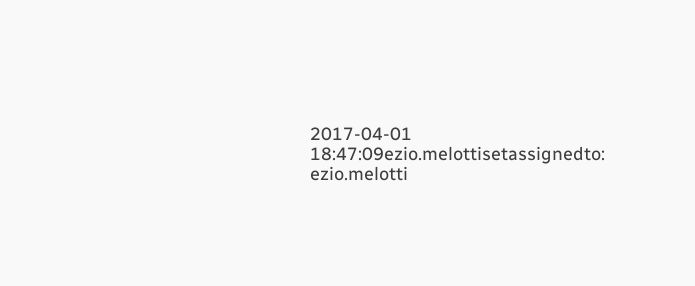2017-04-01 18:47:09ezio.melottisetassignedto: ezio.melotti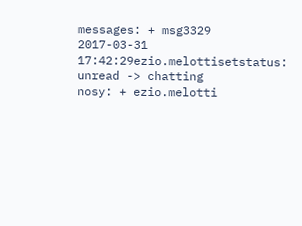messages: + msg3329
2017-03-31 17:42:29ezio.melottisetstatus: unread -> chatting
nosy: + ezio.melotti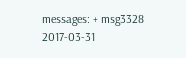messages: + msg3328
2017-03-31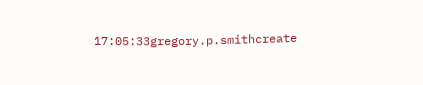17:05:33gregory.p.smithcreate